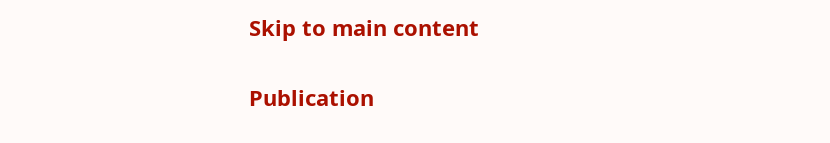Skip to main content

Publication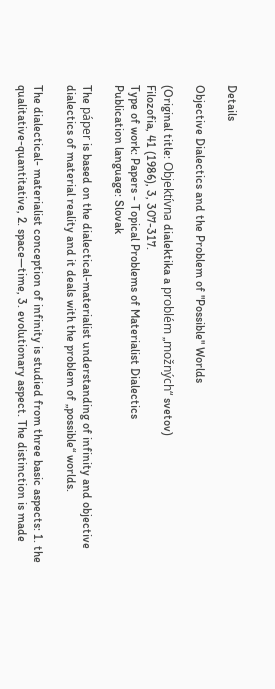Details

Objective Dialectics and the Problem of "Possible" Worlds

(Original title: Objektívna dialektika a problém „možných“ svetov)
Filozofia, 41 (1986), 3, 307-317.
Type of work: Papers - Topical Problems of Materialist Dialectics
Publication language: Slovak

The páper is based on the dialectical-materialist understanding of infinity and objective dialectics of material reality and it deals with the problem of „possible“ worlds.

The dialectical- materialist conception of infinity is studied from three basic aspects: 1. the qualitative-quantitative, 2. space—time, 3. evolutionary aspect. The distinction is made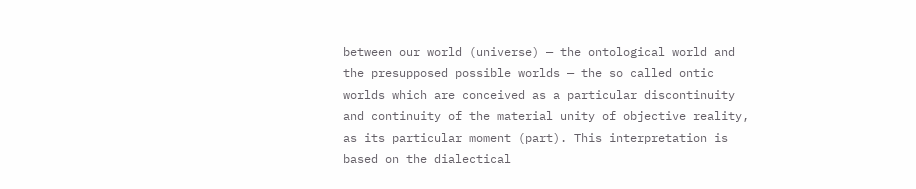between our world (universe) — the ontological world and the presupposed possible worlds — the so called ontic worlds which are conceived as a particular discontinuity and continuity of the material unity of objective reality, as its particular moment (part). This interpretation is based on the dialectical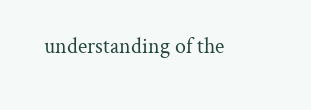understanding of the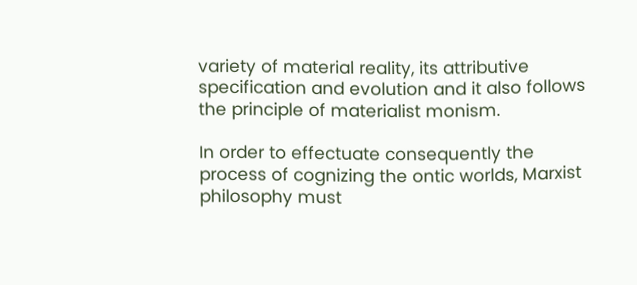variety of material reality, its attributive specification and evolution and it also follows the principle of materialist monism.

In order to effectuate consequently the process of cognizing the ontic worlds, Marxist philosophy must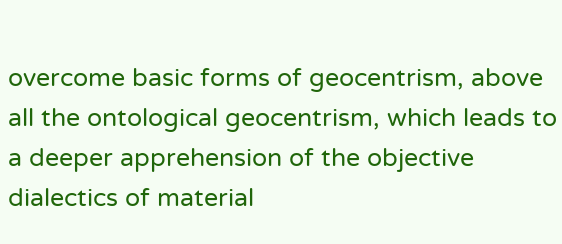overcome basic forms of geocentrism, above all the ontological geocentrism, which leads to a deeper apprehension of the objective dialectics of material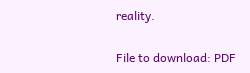reality.

File to download: PDF